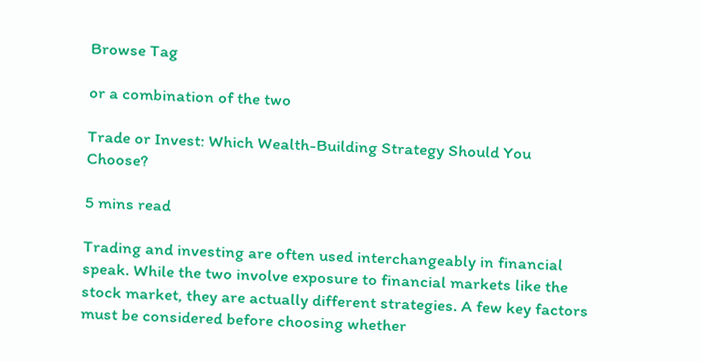Browse Tag

or a combination of the two

Trade or Invest: Which Wealth-Building Strategy Should You Choose?

5 mins read

Trading and investing are often used interchangeably in financial speak. While the two involve exposure to financial markets like the stock market, they are actually different strategies. A few key factors must be considered before choosing whether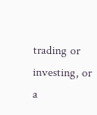trading or investing, or a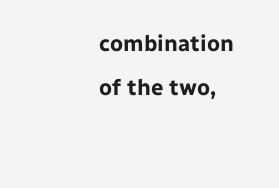combination of the two,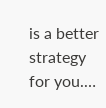is a better strategy for you.…